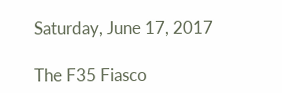Saturday, June 17, 2017

The F35 Fiasco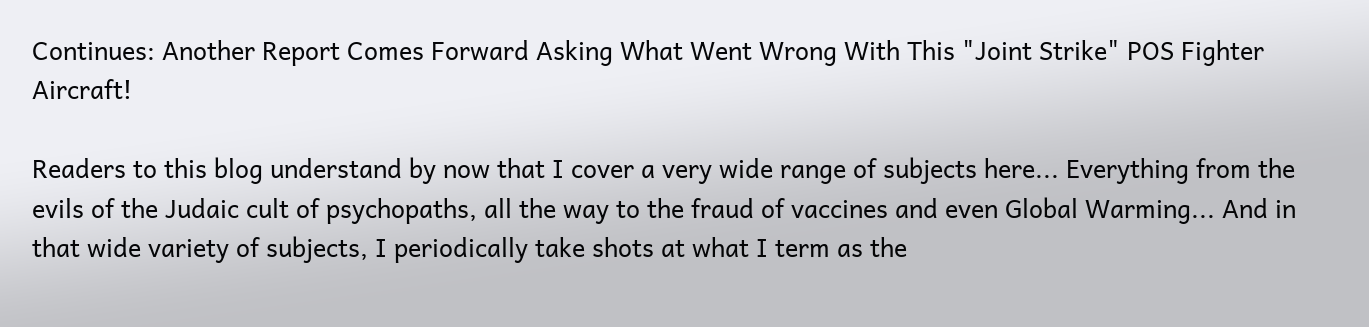Continues: Another Report Comes Forward Asking What Went Wrong With This "Joint Strike" POS Fighter Aircraft!

Readers to this blog understand by now that I cover a very wide range of subjects here... Everything from the evils of the Judaic cult of psychopaths, all the way to the fraud of vaccines and even Global Warming... And in that wide variety of subjects, I periodically take shots at what I term as the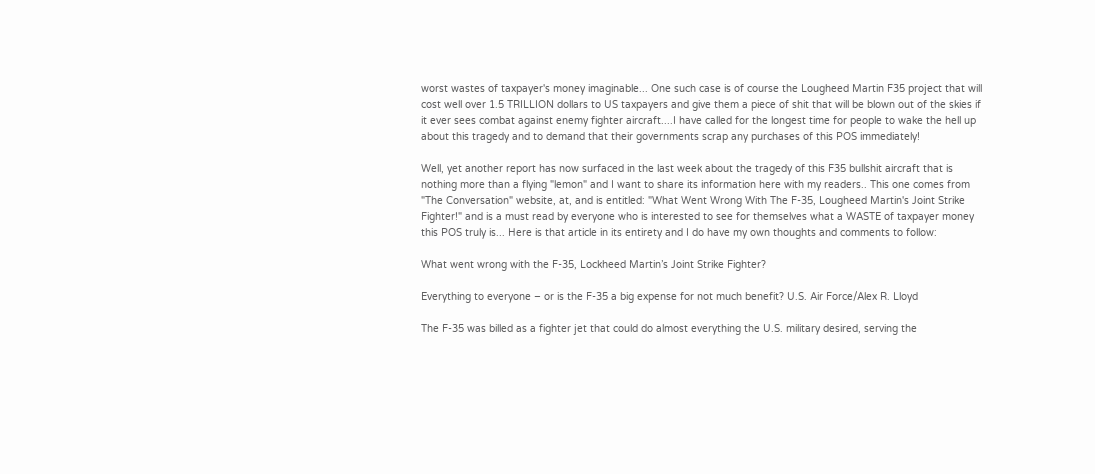worst wastes of taxpayer's money imaginable... One such case is of course the Lougheed Martin F35 project that will cost well over 1.5 TRILLION dollars to US taxpayers and give them a piece of shit that will be blown out of the skies if it ever sees combat against enemy fighter aircraft....I have called for the longest time for people to wake the hell up about this tragedy and to demand that their governments scrap any purchases of this POS immediately!

Well, yet another report has now surfaced in the last week about the tragedy of this F35 bullshit aircraft that is nothing more than a flying "lemon" and I want to share its information here with my readers.. This one comes from "The Conversation" website, at, and is entitled: "What Went Wrong With The F-35, Lougheed Martin's Joint Strike Fighter!" and is a must read by everyone who is interested to see for themselves what a WASTE of taxpayer money this POS truly is... Here is that article in its entirety and I do have my own thoughts and comments to follow:

What went wrong with the F-35, Lockheed Martin’s Joint Strike Fighter?

Everything to everyone – or is the F-35 a big expense for not much benefit? U.S. Air Force/Alex R. Lloyd

The F-35 was billed as a fighter jet that could do almost everything the U.S. military desired, serving the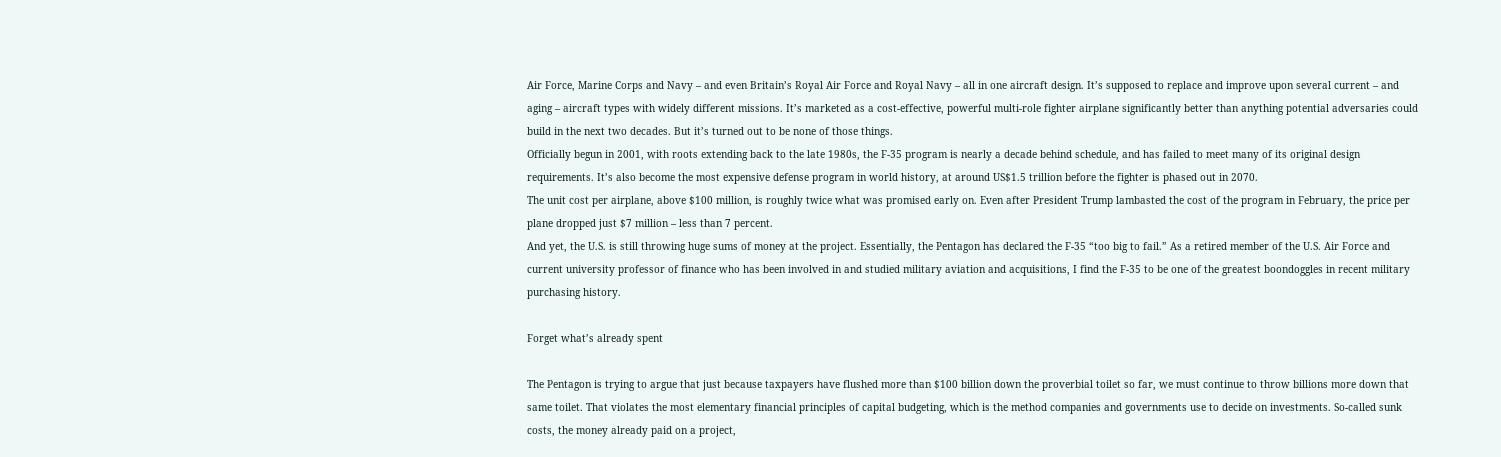Air Force, Marine Corps and Navy – and even Britain’s Royal Air Force and Royal Navy – all in one aircraft design. It’s supposed to replace and improve upon several current – and aging – aircraft types with widely different missions. It’s marketed as a cost-effective, powerful multi-role fighter airplane significantly better than anything potential adversaries could build in the next two decades. But it’s turned out to be none of those things.
Officially begun in 2001, with roots extending back to the late 1980s, the F-35 program is nearly a decade behind schedule, and has failed to meet many of its original design requirements. It’s also become the most expensive defense program in world history, at around US$1.5 trillion before the fighter is phased out in 2070.
The unit cost per airplane, above $100 million, is roughly twice what was promised early on. Even after President Trump lambasted the cost of the program in February, the price per plane dropped just $7 million – less than 7 percent.
And yet, the U.S. is still throwing huge sums of money at the project. Essentially, the Pentagon has declared the F-35 “too big to fail.” As a retired member of the U.S. Air Force and current university professor of finance who has been involved in and studied military aviation and acquisitions, I find the F-35 to be one of the greatest boondoggles in recent military purchasing history.

Forget what’s already spent

The Pentagon is trying to argue that just because taxpayers have flushed more than $100 billion down the proverbial toilet so far, we must continue to throw billions more down that same toilet. That violates the most elementary financial principles of capital budgeting, which is the method companies and governments use to decide on investments. So-called sunk costs, the money already paid on a project,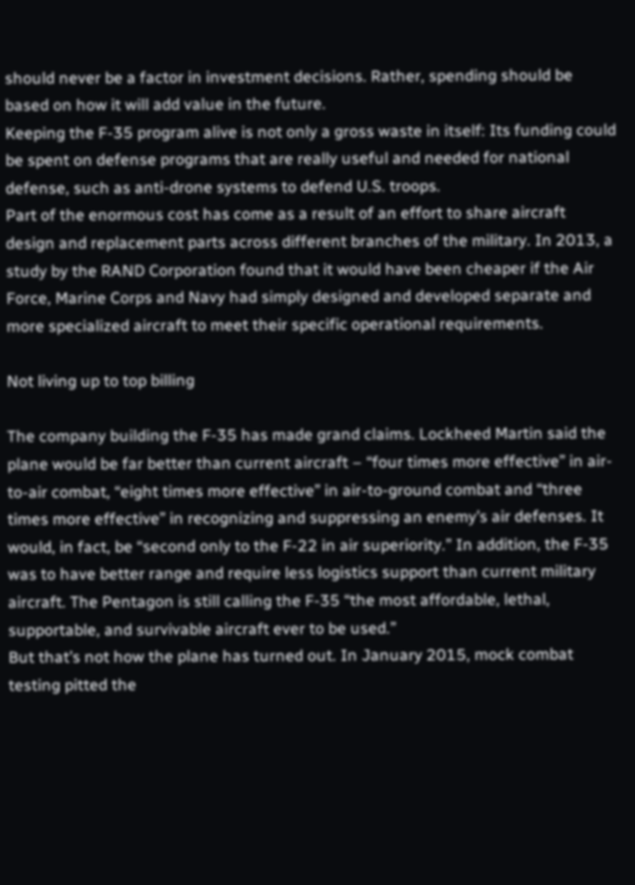should never be a factor in investment decisions. Rather, spending should be based on how it will add value in the future.
Keeping the F-35 program alive is not only a gross waste in itself: Its funding could be spent on defense programs that are really useful and needed for national defense, such as anti-drone systems to defend U.S. troops.
Part of the enormous cost has come as a result of an effort to share aircraft design and replacement parts across different branches of the military. In 2013, a study by the RAND Corporation found that it would have been cheaper if the Air Force, Marine Corps and Navy had simply designed and developed separate and more specialized aircraft to meet their specific operational requirements.

Not living up to top billing

The company building the F-35 has made grand claims. Lockheed Martin said the plane would be far better than current aircraft – “four times more effective” in air-to-air combat, “eight times more effective” in air-to-ground combat and “three times more effective” in recognizing and suppressing an enemy’s air defenses. It would, in fact, be “second only to the F-22 in air superiority.” In addition, the F-35 was to have better range and require less logistics support than current military aircraft. The Pentagon is still calling the F-35 “the most affordable, lethal, supportable, and survivable aircraft ever to be used.”
But that’s not how the plane has turned out. In January 2015, mock combat testing pitted the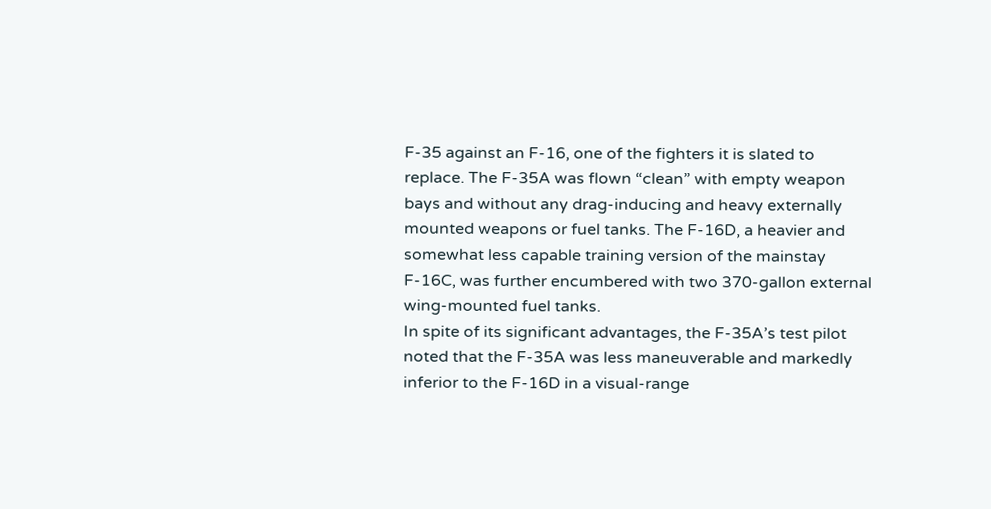F-35 against an F-16, one of the fighters it is slated to replace. The F-35A was flown “clean” with empty weapon bays and without any drag-inducing and heavy externally mounted weapons or fuel tanks. The F-16D, a heavier and somewhat less capable training version of the mainstay F-16C, was further encumbered with two 370-gallon external wing-mounted fuel tanks.
In spite of its significant advantages, the F-35A’s test pilot noted that the F-35A was less maneuverable and markedly inferior to the F-16D in a visual-range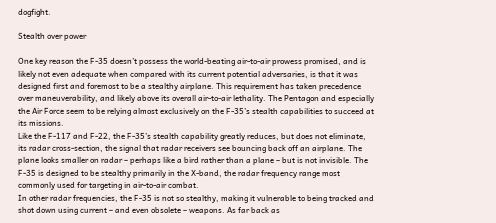dogfight.

Stealth over power

One key reason the F-35 doesn’t possess the world-beating air-to-air prowess promised, and is likely not even adequate when compared with its current potential adversaries, is that it was designed first and foremost to be a stealthy airplane. This requirement has taken precedence over maneuverability, and likely above its overall air-to-air lethality. The Pentagon and especially the Air Force seem to be relying almost exclusively on the F-35’s stealth capabilities to succeed at its missions.
Like the F-117 and F-22, the F-35’s stealth capability greatly reduces, but does not eliminate, its radar cross-section, the signal that radar receivers see bouncing back off an airplane. The plane looks smaller on radar – perhaps like a bird rather than a plane – but is not invisible. The F-35 is designed to be stealthy primarily in the X-band, the radar frequency range most commonly used for targeting in air-to-air combat.
In other radar frequencies, the F-35 is not so stealthy, making it vulnerable to being tracked and shot down using current – and even obsolete – weapons. As far back as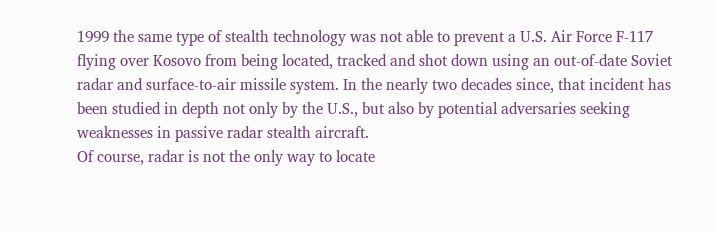1999 the same type of stealth technology was not able to prevent a U.S. Air Force F-117 flying over Kosovo from being located, tracked and shot down using an out-of-date Soviet radar and surface-to-air missile system. In the nearly two decades since, that incident has been studied in depth not only by the U.S., but also by potential adversaries seeking weaknesses in passive radar stealth aircraft.
Of course, radar is not the only way to locate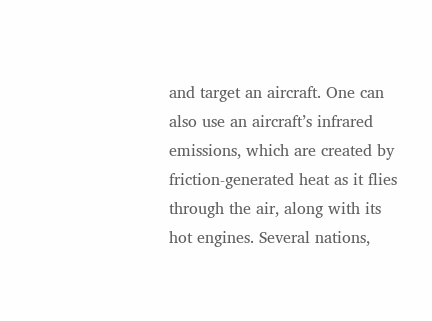and target an aircraft. One can also use an aircraft’s infrared emissions, which are created by friction-generated heat as it flies through the air, along with its hot engines. Several nations,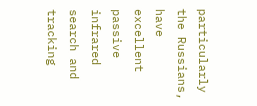particularly the Russians, have excellent passive infrared search and tracking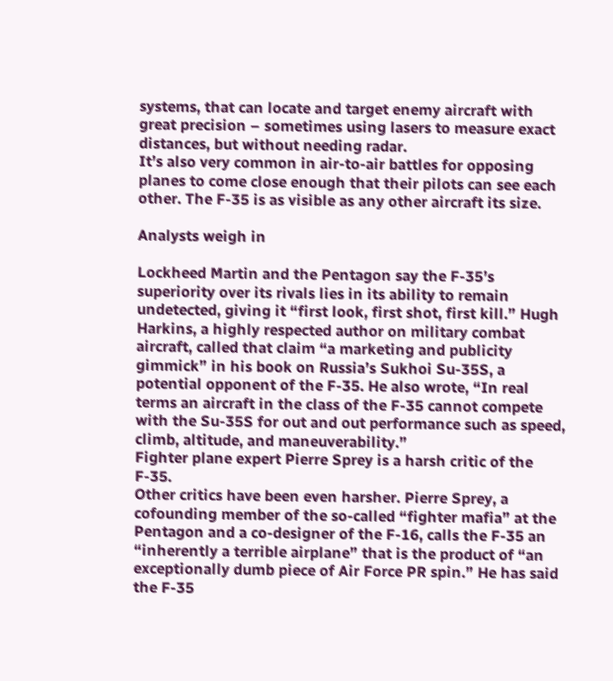systems, that can locate and target enemy aircraft with great precision – sometimes using lasers to measure exact distances, but without needing radar.
It’s also very common in air-to-air battles for opposing planes to come close enough that their pilots can see each other. The F-35 is as visible as any other aircraft its size.

Analysts weigh in

Lockheed Martin and the Pentagon say the F-35’s superiority over its rivals lies in its ability to remain undetected, giving it “first look, first shot, first kill.” Hugh Harkins, a highly respected author on military combat aircraft, called that claim “a marketing and publicity gimmick” in his book on Russia’s Sukhoi Su-35S, a potential opponent of the F-35. He also wrote, “In real terms an aircraft in the class of the F-35 cannot compete with the Su-35S for out and out performance such as speed, climb, altitude, and maneuverability.”
Fighter plane expert Pierre Sprey is a harsh critic of the F-35.
Other critics have been even harsher. Pierre Sprey, a cofounding member of the so-called “fighter mafia” at the Pentagon and a co-designer of the F-16, calls the F-35 an “inherently a terrible airplane” that is the product of “an exceptionally dumb piece of Air Force PR spin.” He has said the F-35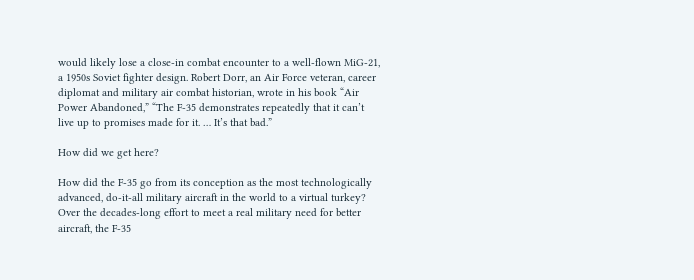would likely lose a close-in combat encounter to a well-flown MiG-21, a 1950s Soviet fighter design. Robert Dorr, an Air Force veteran, career diplomat and military air combat historian, wrote in his book “Air Power Abandoned,” “The F-35 demonstrates repeatedly that it can’t live up to promises made for it. … It’s that bad.”

How did we get here?

How did the F-35 go from its conception as the most technologically advanced, do-it-all military aircraft in the world to a virtual turkey? Over the decades-long effort to meet a real military need for better aircraft, the F-35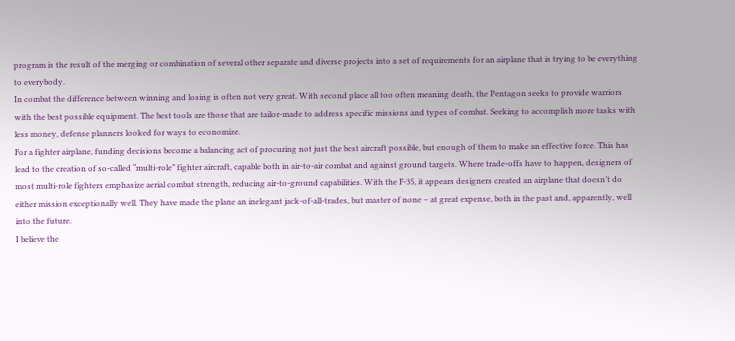program is the result of the merging or combination of several other separate and diverse projects into a set of requirements for an airplane that is trying to be everything to everybody.
In combat the difference between winning and losing is often not very great. With second place all too often meaning death, the Pentagon seeks to provide warriors with the best possible equipment. The best tools are those that are tailor-made to address specific missions and types of combat. Seeking to accomplish more tasks with less money, defense planners looked for ways to economize.
For a fighter airplane, funding decisions become a balancing act of procuring not just the best aircraft possible, but enough of them to make an effective force. This has lead to the creation of so-called “multi-role” fighter aircraft, capable both in air-to-air combat and against ground targets. Where trade-offs have to happen, designers of most multi-role fighters emphasize aerial combat strength, reducing air-to-ground capabilities. With the F-35, it appears designers created an airplane that doesn’t do either mission exceptionally well. They have made the plane an inelegant jack-of-all-trades, but master of none – at great expense, both in the past and, apparently, well into the future.
I believe the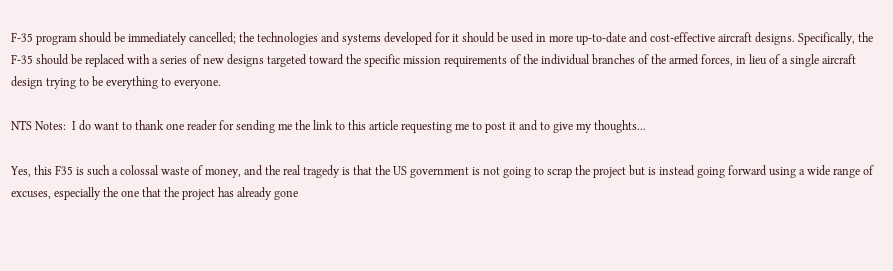F-35 program should be immediately cancelled; the technologies and systems developed for it should be used in more up-to-date and cost-effective aircraft designs. Specifically, the F-35 should be replaced with a series of new designs targeted toward the specific mission requirements of the individual branches of the armed forces, in lieu of a single aircraft design trying to be everything to everyone.

NTS Notes:  I do want to thank one reader for sending me the link to this article requesting me to post it and to give my thoughts...

Yes, this F35 is such a colossal waste of money, and the real tragedy is that the US government is not going to scrap the project but is instead going forward using a wide range of excuses, especially the one that the project has already gone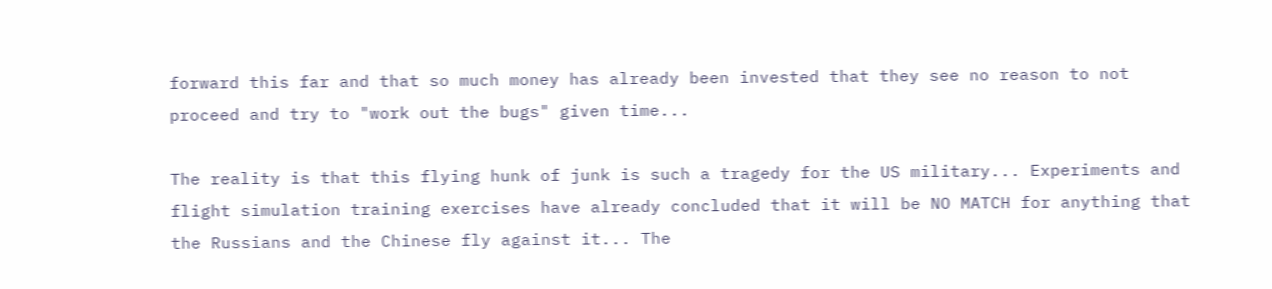forward this far and that so much money has already been invested that they see no reason to not proceed and try to "work out the bugs" given time...

The reality is that this flying hunk of junk is such a tragedy for the US military... Experiments and flight simulation training exercises have already concluded that it will be NO MATCH for anything that the Russians and the Chinese fly against it... The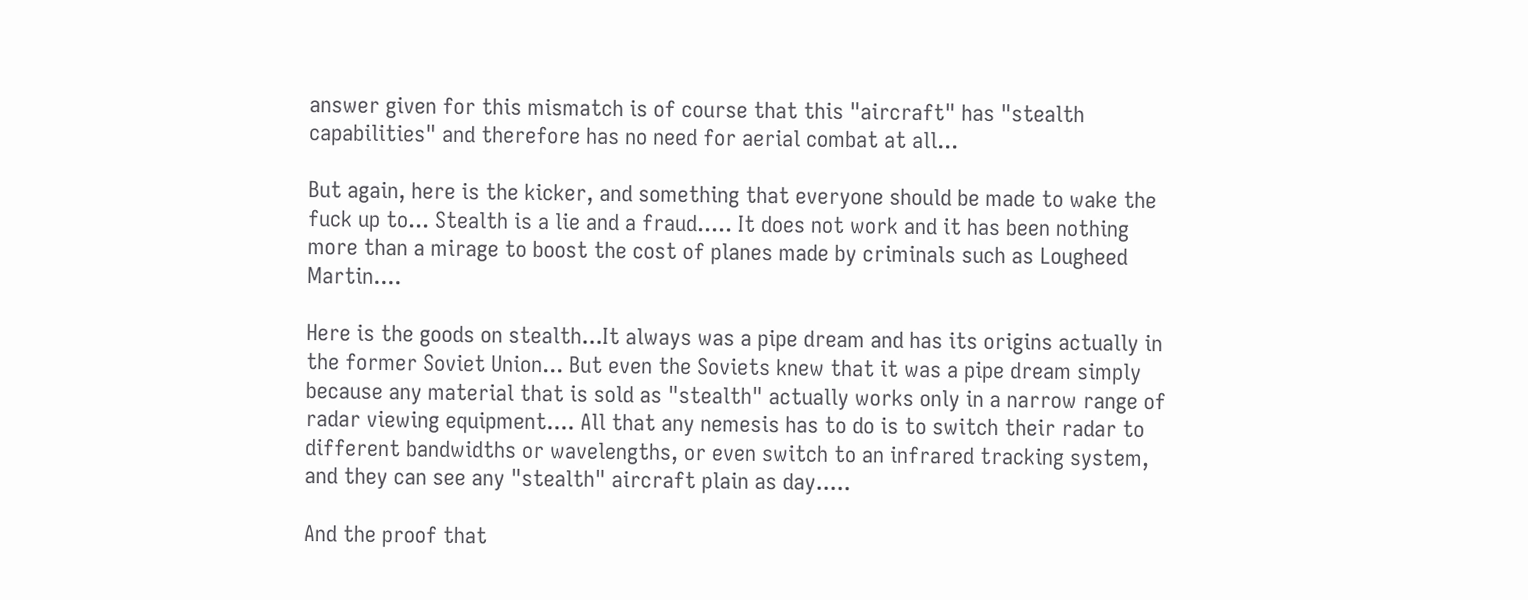answer given for this mismatch is of course that this "aircraft" has "stealth capabilities" and therefore has no need for aerial combat at all...

But again, here is the kicker, and something that everyone should be made to wake the fuck up to... Stealth is a lie and a fraud..... It does not work and it has been nothing more than a mirage to boost the cost of planes made by criminals such as Lougheed Martin....

Here is the goods on stealth...It always was a pipe dream and has its origins actually in the former Soviet Union... But even the Soviets knew that it was a pipe dream simply because any material that is sold as "stealth" actually works only in a narrow range of radar viewing equipment.... All that any nemesis has to do is to switch their radar to different bandwidths or wavelengths, or even switch to an infrared tracking system, and they can see any "stealth" aircraft plain as day.....

And the proof that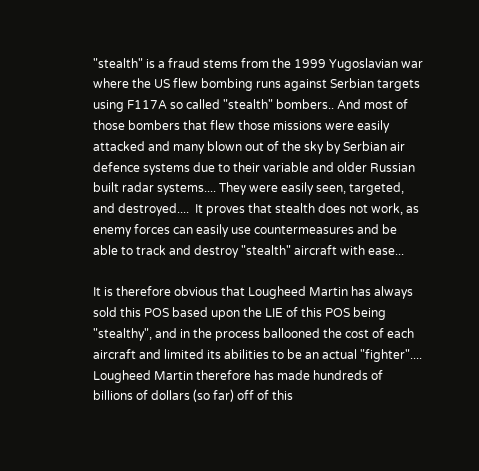"stealth" is a fraud stems from the 1999 Yugoslavian war where the US flew bombing runs against Serbian targets using F117A so called "stealth" bombers.. And most of those bombers that flew those missions were easily attacked and many blown out of the sky by Serbian air defence systems due to their variable and older Russian built radar systems.... They were easily seen, targeted, and destroyed....  It proves that stealth does not work, as enemy forces can easily use countermeasures and be able to track and destroy "stealth" aircraft with ease...

It is therefore obvious that Lougheed Martin has always sold this POS based upon the LIE of this POS being "stealthy", and in the process ballooned the cost of each aircraft and limited its abilities to be an actual "fighter".... Lougheed Martin therefore has made hundreds of billions of dollars (so far) off of this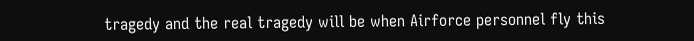tragedy and the real tragedy will be when Airforce personnel fly this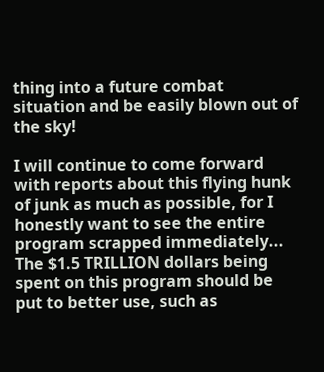thing into a future combat situation and be easily blown out of the sky!

I will continue to come forward with reports about this flying hunk of junk as much as possible, for I honestly want to see the entire program scrapped immediately... The $1.5 TRILLION dollars being spent on this program should be put to better use, such as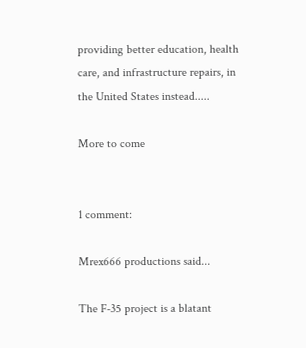providing better education, health care, and infrastructure repairs, in the United States instead.....

More to come


1 comment:

Mrex666 productions said...

The F-35 project is a blatant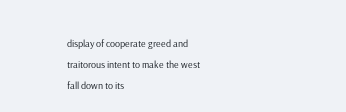display of cooperate greed and traitorous intent to make the west fall down to its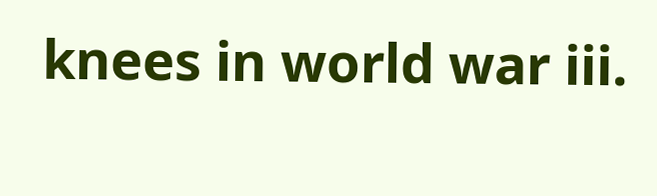knees in world war iii.